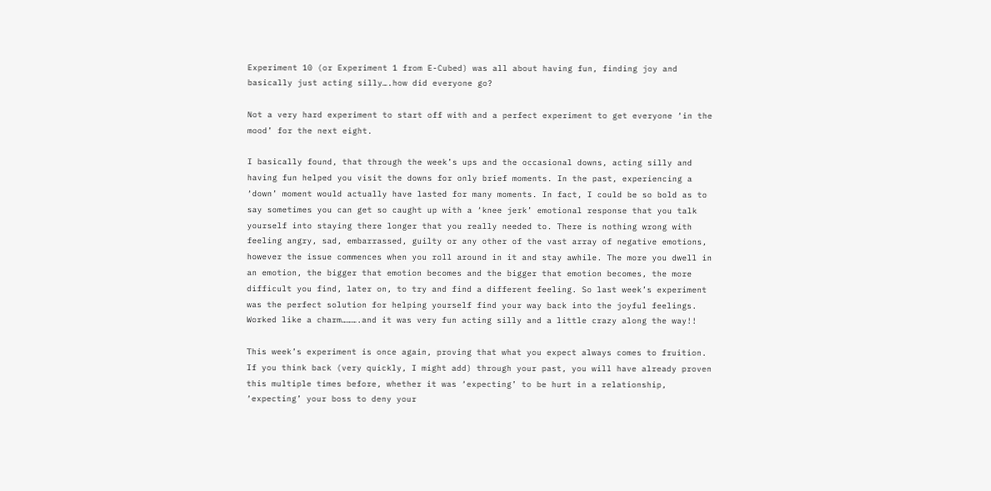Experiment 10 (or Experiment 1 from E-Cubed) was all about having fun, finding joy and basically just acting silly….how did everyone go?

Not a very hard experiment to start off with and a perfect experiment to get everyone ‘in the mood’ for the next eight.

I basically found, that through the week’s ups and the occasional downs, acting silly and having fun helped you visit the downs for only brief moments. In the past, experiencing a ‘down’ moment would actually have lasted for many moments. In fact, I could be so bold as to say sometimes you can get so caught up with a ‘knee jerk’ emotional response that you talk yourself into staying there longer that you really needed to. There is nothing wrong with feeling angry, sad, embarrassed, guilty or any other of the vast array of negative emotions, however the issue commences when you roll around in it and stay awhile. The more you dwell in an emotion, the bigger that emotion becomes and the bigger that emotion becomes, the more difficult you find, later on, to try and find a different feeling. So last week’s experiment was the perfect solution for helping yourself find your way back into the joyful feelings. Worked like a charm……….and it was very fun acting silly and a little crazy along the way!!

This week’s experiment is once again, proving that what you expect always comes to fruition. If you think back (very quickly, I might add) through your past, you will have already proven this multiple times before, whether it was ‘expecting’ to be hurt in a relationship, ‘expecting’ your boss to deny your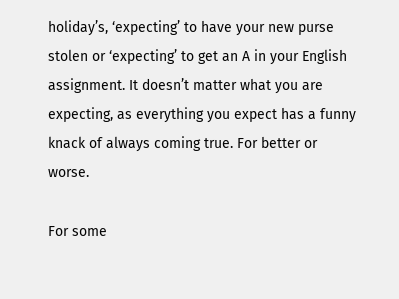holiday’s, ‘expecting’ to have your new purse stolen or ‘expecting’ to get an A in your English assignment. It doesn’t matter what you are expecting, as everything you expect has a funny knack of always coming true. For better or worse.

For some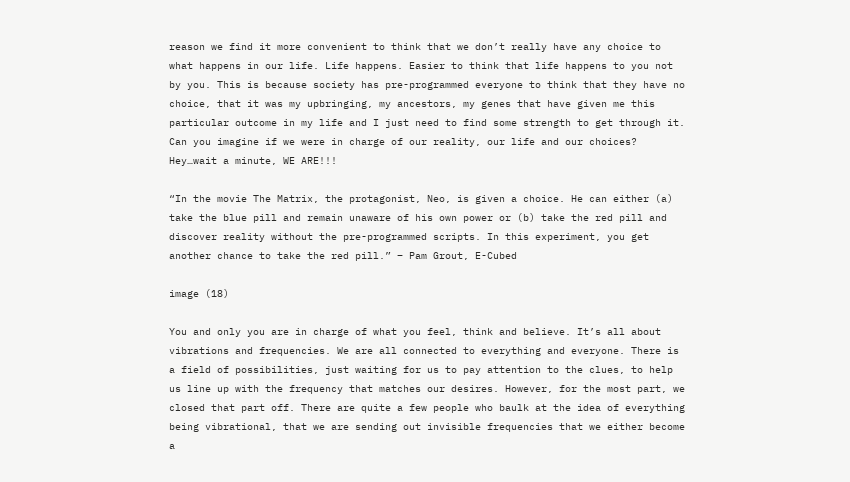reason we find it more convenient to think that we don’t really have any choice to what happens in our life. Life happens. Easier to think that life happens to you not by you. This is because society has pre-programmed everyone to think that they have no choice, that it was my upbringing, my ancestors, my genes that have given me this particular outcome in my life and I just need to find some strength to get through it. Can you imagine if we were in charge of our reality, our life and our choices? Hey…wait a minute, WE ARE!!!

“In the movie The Matrix, the protagonist, Neo, is given a choice. He can either (a) take the blue pill and remain unaware of his own power or (b) take the red pill and discover reality without the pre-programmed scripts. In this experiment, you get another chance to take the red pill.” – Pam Grout, E-Cubed

image (18)

You and only you are in charge of what you feel, think and believe. It’s all about vibrations and frequencies. We are all connected to everything and everyone. There is a field of possibilities, just waiting for us to pay attention to the clues, to help us line up with the frequency that matches our desires. However, for the most part, we closed that part off. There are quite a few people who baulk at the idea of everything being vibrational, that we are sending out invisible frequencies that we either become a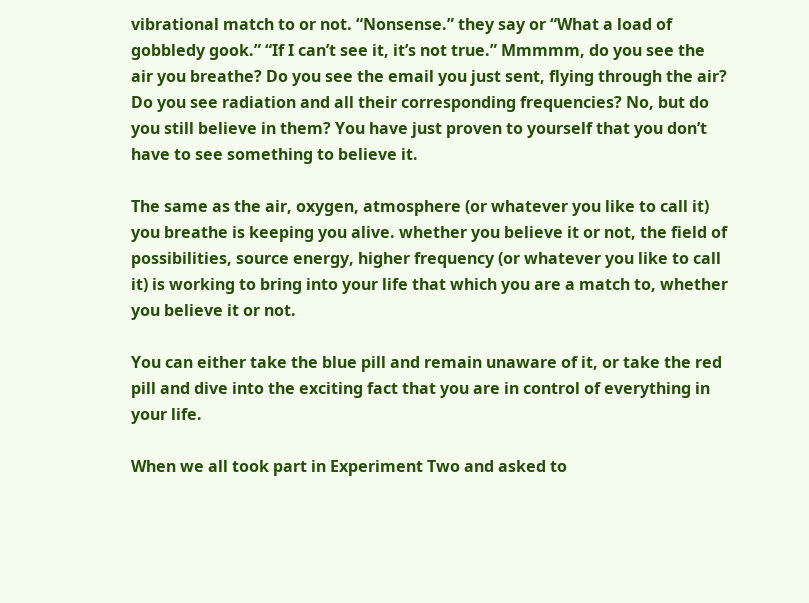vibrational match to or not. “Nonsense.” they say or “What a load of gobbledy gook.” “If I can’t see it, it’s not true.” Mmmmm, do you see the air you breathe? Do you see the email you just sent, flying through the air? Do you see radiation and all their corresponding frequencies? No, but do you still believe in them? You have just proven to yourself that you don’t have to see something to believe it.

The same as the air, oxygen, atmosphere (or whatever you like to call it) you breathe is keeping you alive. whether you believe it or not, the field of possibilities, source energy, higher frequency (or whatever you like to call it) is working to bring into your life that which you are a match to, whether you believe it or not.

You can either take the blue pill and remain unaware of it, or take the red pill and dive into the exciting fact that you are in control of everything in your life.

When we all took part in Experiment Two and asked to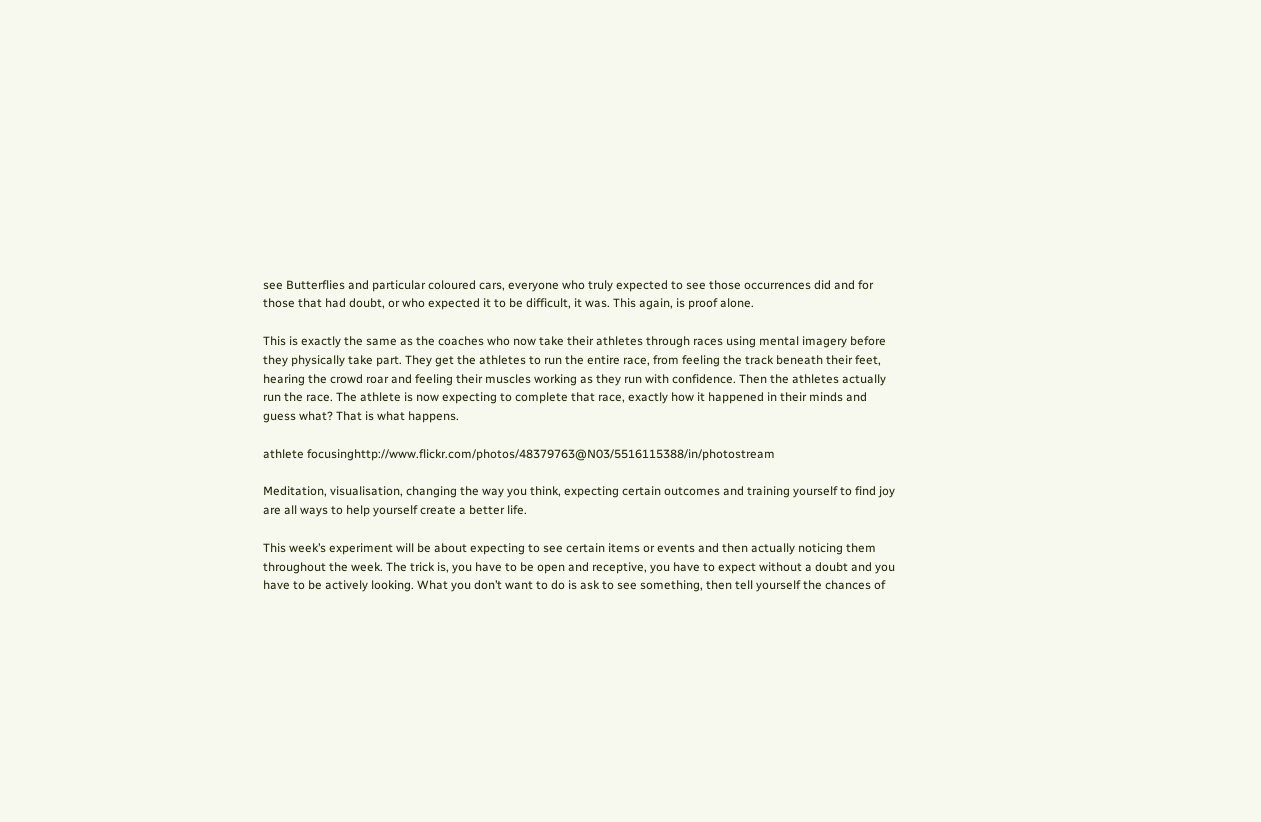see Butterflies and particular coloured cars, everyone who truly expected to see those occurrences did and for those that had doubt, or who expected it to be difficult, it was. This again, is proof alone.

This is exactly the same as the coaches who now take their athletes through races using mental imagery before they physically take part. They get the athletes to run the entire race, from feeling the track beneath their feet, hearing the crowd roar and feeling their muscles working as they run with confidence. Then the athletes actually run the race. The athlete is now expecting to complete that race, exactly how it happened in their minds and guess what? That is what happens.

athlete focusinghttp://www.flickr.com/photos/48379763@N03/5516115388/in/photostream

Meditation, visualisation, changing the way you think, expecting certain outcomes and training yourself to find joy are all ways to help yourself create a better life.

This week’s experiment will be about expecting to see certain items or events and then actually noticing them throughout the week. The trick is, you have to be open and receptive, you have to expect without a doubt and you have to be actively looking. What you don’t want to do is ask to see something, then tell yourself the chances of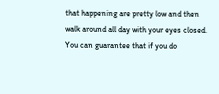that happening are pretty low and then walk around all day with your eyes closed. You can guarantee that if you do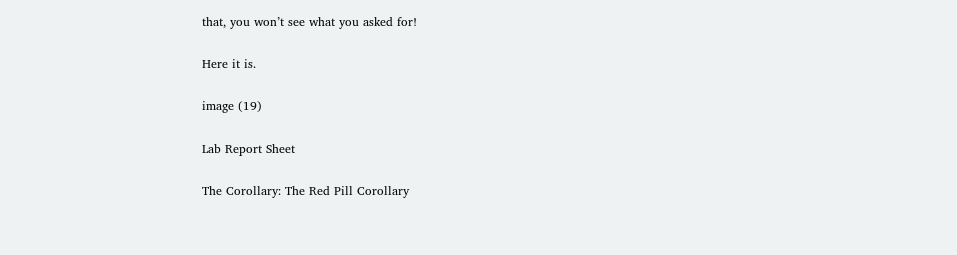that, you won’t see what you asked for!

Here it is.

image (19)

Lab Report Sheet

The Corollary: The Red Pill Corollary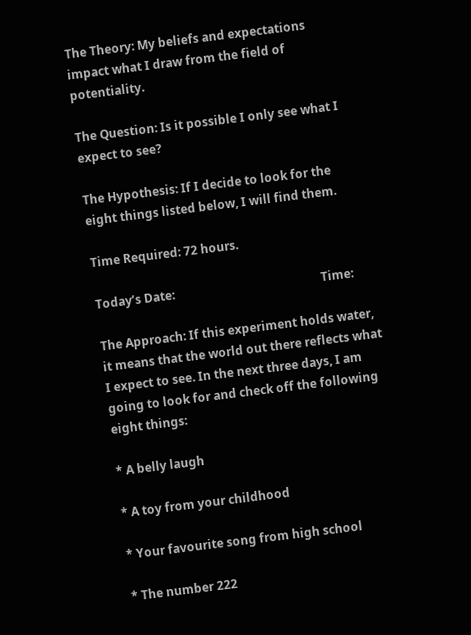The Theory: My beliefs and expectations impact what I draw from the field of potentiality.

The Question: Is it possible I only see what I expect to see?

The Hypothesis: If I decide to look for the eight things listed below, I will find them.

Time Required: 72 hours.

Today’s Date:                                                 Time:

The Approach: If this experiment holds water, it means that the world out there reflects what I expect to see. In the next three days, I am going to look for and check off the following eight things:

* A belly laugh

* A toy from your childhood

* Your favourite song from high school

* The number 222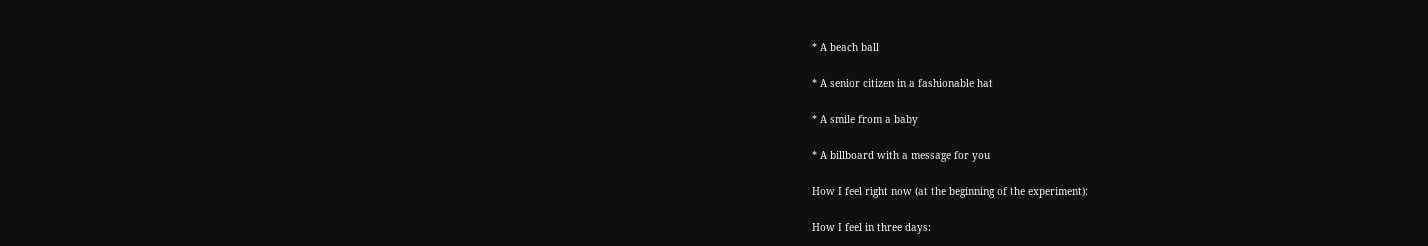* A beach ball

* A senior citizen in a fashionable hat

* A smile from a baby

* A billboard with a message for you

How I feel right now (at the beginning of the experiment):

How I feel in three days: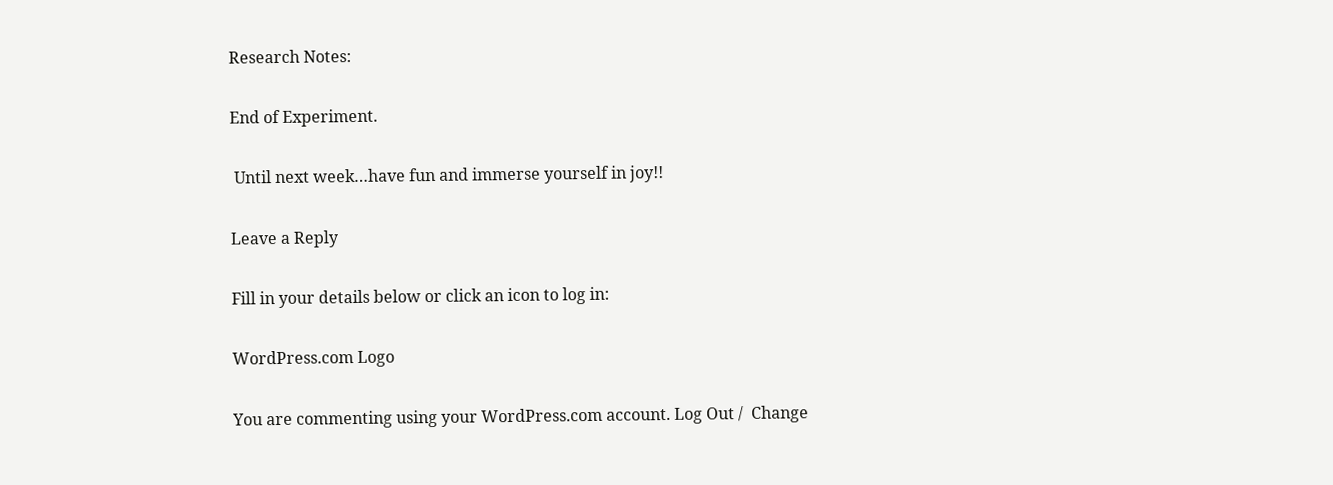Research Notes:

End of Experiment.

 Until next week…have fun and immerse yourself in joy!!

Leave a Reply

Fill in your details below or click an icon to log in:

WordPress.com Logo

You are commenting using your WordPress.com account. Log Out /  Change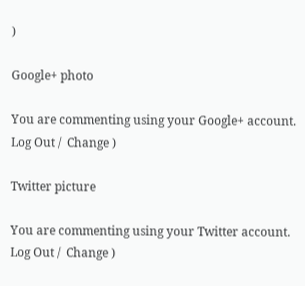)

Google+ photo

You are commenting using your Google+ account. Log Out /  Change )

Twitter picture

You are commenting using your Twitter account. Log Out /  Change )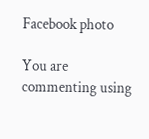Facebook photo

You are commenting using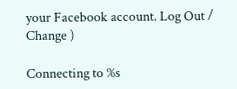your Facebook account. Log Out /  Change )

Connecting to %s